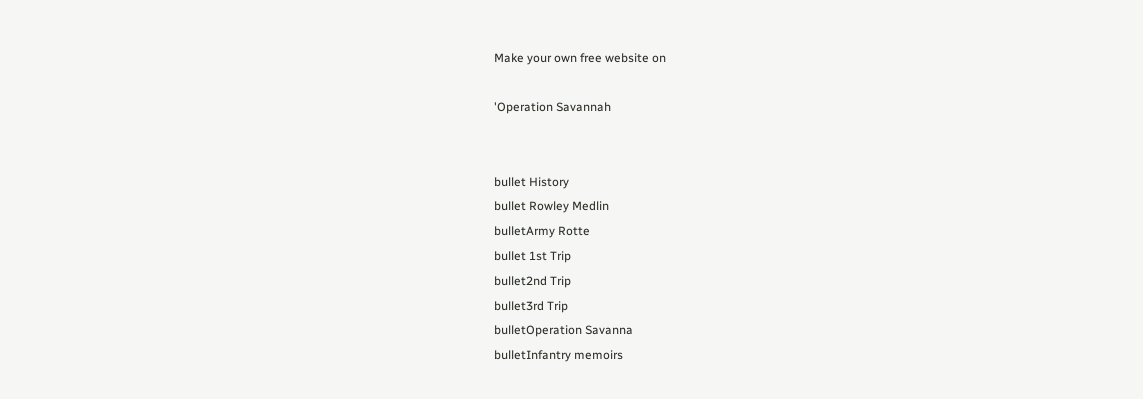Make your own free website on

'Operation Savannah


bullet History
bullet Rowley Medlin
bulletArmy Rotte
bullet 1st Trip
bullet2nd Trip
bullet3rd Trip
bulletOperation Savanna
bulletInfantry memoirs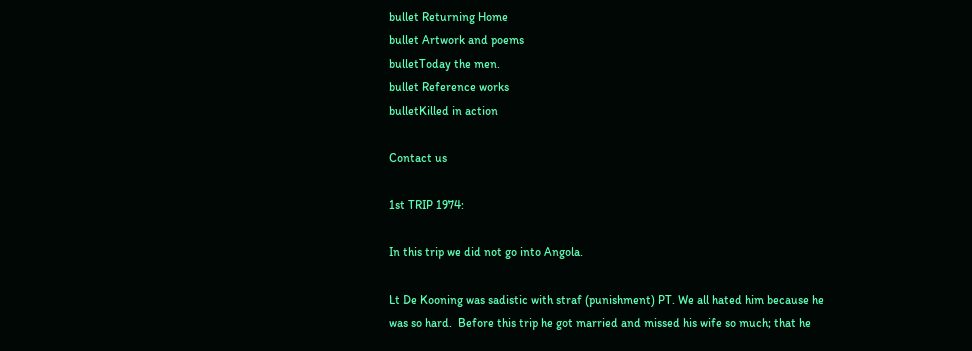bullet Returning Home
bullet Artwork and poems
bulletToday the men.
bullet Reference works
bulletKilled in action

Contact us

1st TRIP 1974:

In this trip we did not go into Angola.

Lt De Kooning was sadistic with straf (punishment) PT. We all hated him because he was so hard.  Before this trip he got married and missed his wife so much; that he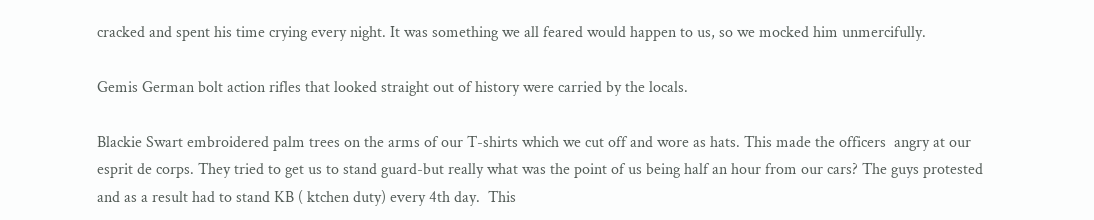cracked and spent his time crying every night. It was something we all feared would happen to us, so we mocked him unmercifully.

Gemis German bolt action rifles that looked straight out of history were carried by the locals.

Blackie Swart embroidered palm trees on the arms of our T-shirts which we cut off and wore as hats. This made the officers  angry at our esprit de corps. They tried to get us to stand guard-but really what was the point of us being half an hour from our cars? The guys protested and as a result had to stand KB ( ktchen duty) every 4th day.  This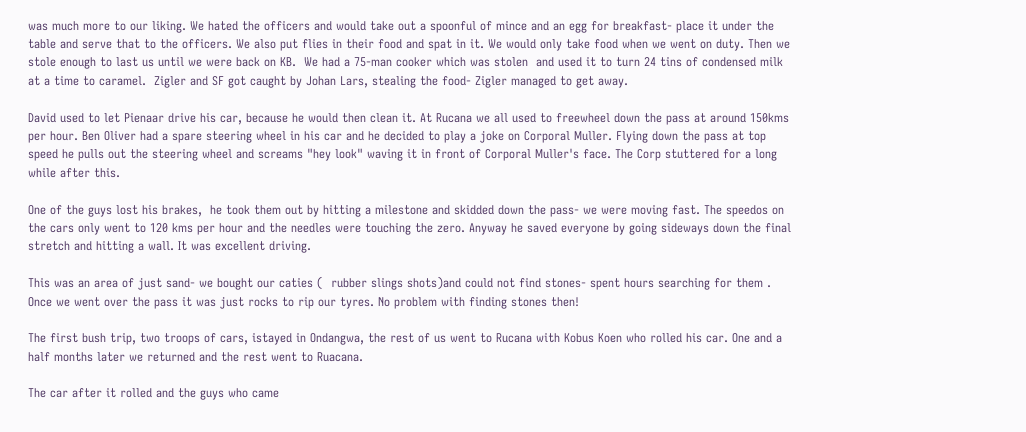was much more to our liking. We hated the officers and would take out a spoonful of mince and an egg for breakfast- place it under the table and serve that to the officers. We also put flies in their food and spat in it. We would only take food when we went on duty. Then we stole enough to last us until we were back on KB.  We had a 75-man cooker which was stolen  and used it to turn 24 tins of condensed milk at a time to caramel.  Zigler and SF got caught by Johan Lars, stealing the food- Zigler managed to get away.

David used to let Pienaar drive his car, because he would then clean it. At Rucana we all used to freewheel down the pass at around 150kms per hour. Ben Oliver had a spare steering wheel in his car and he decided to play a joke on Corporal Muller. Flying down the pass at top speed he pulls out the steering wheel and screams "hey look" waving it in front of Corporal Muller's face. The Corp stuttered for a long while after this.

One of the guys lost his brakes,  he took them out by hitting a milestone and skidded down the pass- we were moving fast. The speedos on the cars only went to 120 kms per hour and the needles were touching the zero. Anyway he saved everyone by going sideways down the final stretch and hitting a wall. It was excellent driving.

This was an area of just sand- we bought our caties (  rubber slings shots)and could not find stones- spent hours searching for them . Once we went over the pass it was just rocks to rip our tyres. No problem with finding stones then!

The first bush trip, two troops of cars, istayed in Ondangwa, the rest of us went to Rucana with Kobus Koen who rolled his car. One and a half months later we returned and the rest went to Ruacana.

The car after it rolled and the guys who came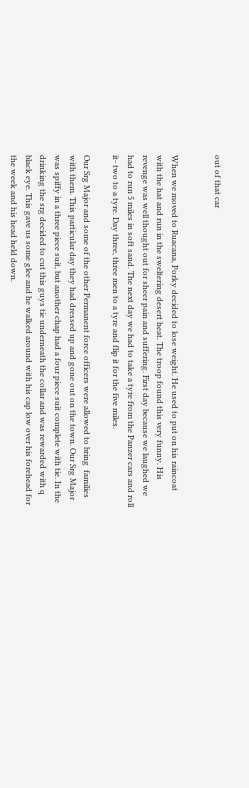out of that car


When we moved to Ruacana, Porky decided to lose weight. He used to put on his raincoat with the hat and run in the sweltering desert heat. The troop found this very funny. His revenge was well thought out for sheer pain and suffering. First day because we laughed we had to run 5 miles in soft sand. The next day we had to take a tyre from the Panzer cars and roll it- two to a tyre. Day three, three men to a tyre and flip it for the five miles.

Our Srg Major and some of the other Permanent force officers were allowed to bring  families with them. This particular day they had dressed up and gone out on the town. Our Srg Major was spiffy in a three piece suit, but another chap had a four piece suit complete with tie. In the drinking the srg decided to cut this guys tie underneath the collar and was rewarded with q black eye. This gave us some glee and he walked around with his cap low over his forehead for the week and his head held down.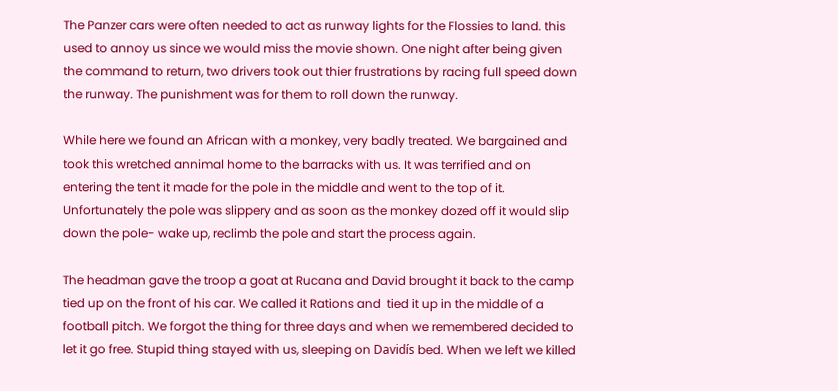The Panzer cars were often needed to act as runway lights for the Flossies to land. this used to annoy us since we would miss the movie shown. One night after being given the command to return, two drivers took out thier frustrations by racing full speed down the runway. The punishment was for them to roll down the runway.

While here we found an African with a monkey, very badly treated. We bargained and took this wretched annimal home to the barracks with us. It was terrified and on entering the tent it made for the pole in the middle and went to the top of it. Unfortunately the pole was slippery and as soon as the monkey dozed off it would slip down the pole- wake up, reclimb the pole and start the process again.

The headman gave the troop a goat at Rucana and David brought it back to the camp tied up on the front of his car. We called it Rations and  tied it up in the middle of a football pitch. We forgot the thing for three days and when we remembered decided to let it go free. Stupid thing stayed with us, sleeping on Davidís bed. When we left we killed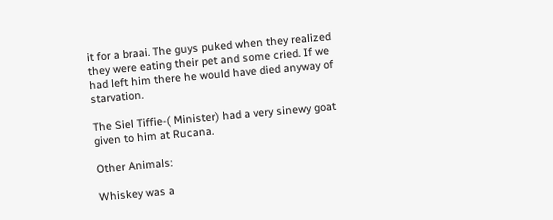it for a braai. The guys puked when they realized they were eating their pet and some cried. If we had left him there he would have died anyway of starvation.

The Siel Tiffie-( Minister) had a very sinewy goat given to him at Rucana.

Other Animals:

Whiskey was a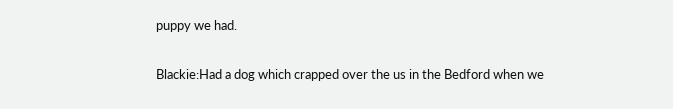puppy we had.

Blackie:Had a dog which crapped over the us in the Bedford when we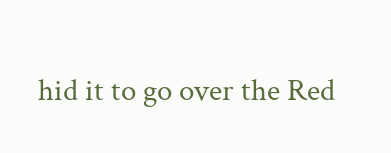hid it to go over the Red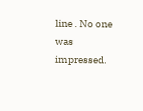line . No one was impressed.